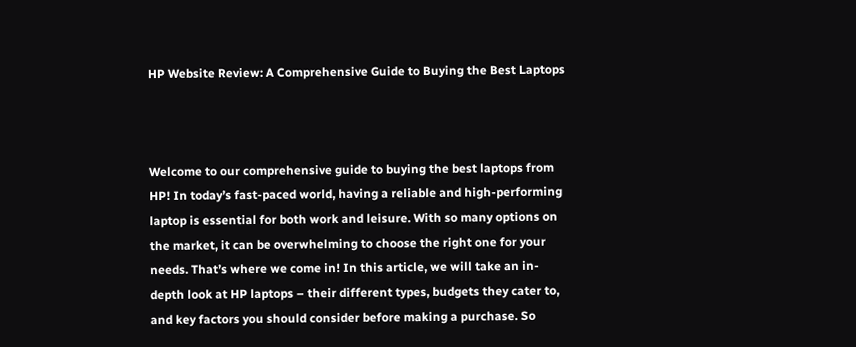HP Website Review: A Comprehensive Guide to Buying the Best Laptops



Welcome to our comprehensive guide to buying the best laptops from HP! In today’s fast-paced world, having a reliable and high-performing laptop is essential for both work and leisure. With so many options on the market, it can be overwhelming to choose the right one for your needs. That’s where we come in! In this article, we will take an in-depth look at HP laptops – their different types, budgets they cater to, and key factors you should consider before making a purchase. So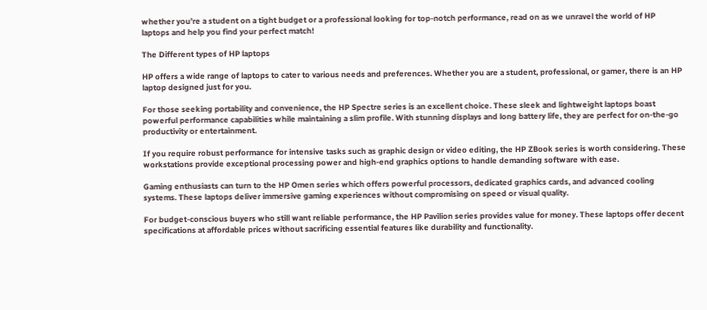whether you’re a student on a tight budget or a professional looking for top-notch performance, read on as we unravel the world of HP laptops and help you find your perfect match!

The Different types of HP laptops

HP offers a wide range of laptops to cater to various needs and preferences. Whether you are a student, professional, or gamer, there is an HP laptop designed just for you.

For those seeking portability and convenience, the HP Spectre series is an excellent choice. These sleek and lightweight laptops boast powerful performance capabilities while maintaining a slim profile. With stunning displays and long battery life, they are perfect for on-the-go productivity or entertainment.

If you require robust performance for intensive tasks such as graphic design or video editing, the HP ZBook series is worth considering. These workstations provide exceptional processing power and high-end graphics options to handle demanding software with ease.

Gaming enthusiasts can turn to the HP Omen series which offers powerful processors, dedicated graphics cards, and advanced cooling systems. These laptops deliver immersive gaming experiences without compromising on speed or visual quality.

For budget-conscious buyers who still want reliable performance, the HP Pavilion series provides value for money. These laptops offer decent specifications at affordable prices without sacrificing essential features like durability and functionality.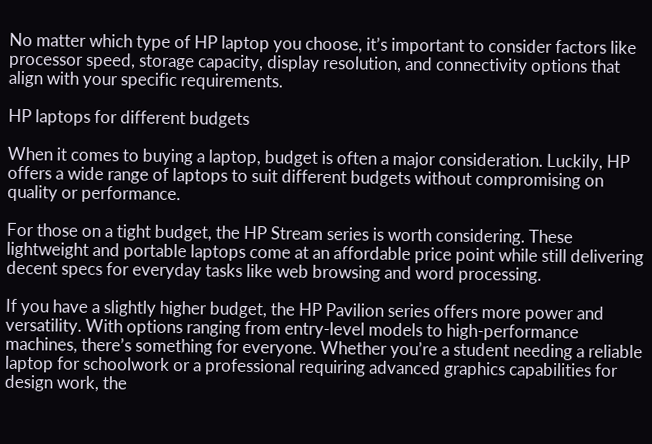No matter which type of HP laptop you choose, it’s important to consider factors like processor speed, storage capacity, display resolution, and connectivity options that align with your specific requirements.

HP laptops for different budgets

When it comes to buying a laptop, budget is often a major consideration. Luckily, HP offers a wide range of laptops to suit different budgets without compromising on quality or performance.

For those on a tight budget, the HP Stream series is worth considering. These lightweight and portable laptops come at an affordable price point while still delivering decent specs for everyday tasks like web browsing and word processing.

If you have a slightly higher budget, the HP Pavilion series offers more power and versatility. With options ranging from entry-level models to high-performance machines, there’s something for everyone. Whether you’re a student needing a reliable laptop for schoolwork or a professional requiring advanced graphics capabilities for design work, the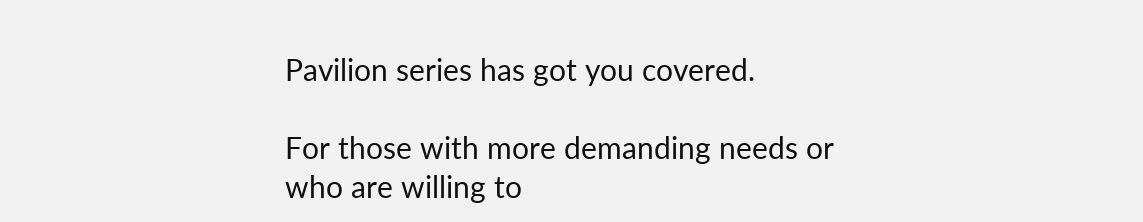Pavilion series has got you covered.

For those with more demanding needs or who are willing to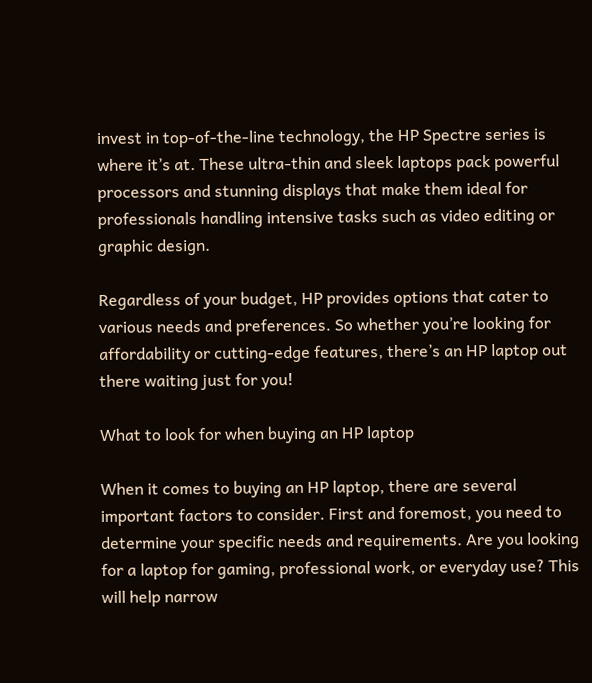invest in top-of-the-line technology, the HP Spectre series is where it’s at. These ultra-thin and sleek laptops pack powerful processors and stunning displays that make them ideal for professionals handling intensive tasks such as video editing or graphic design.

Regardless of your budget, HP provides options that cater to various needs and preferences. So whether you’re looking for affordability or cutting-edge features, there’s an HP laptop out there waiting just for you!

What to look for when buying an HP laptop

When it comes to buying an HP laptop, there are several important factors to consider. First and foremost, you need to determine your specific needs and requirements. Are you looking for a laptop for gaming, professional work, or everyday use? This will help narrow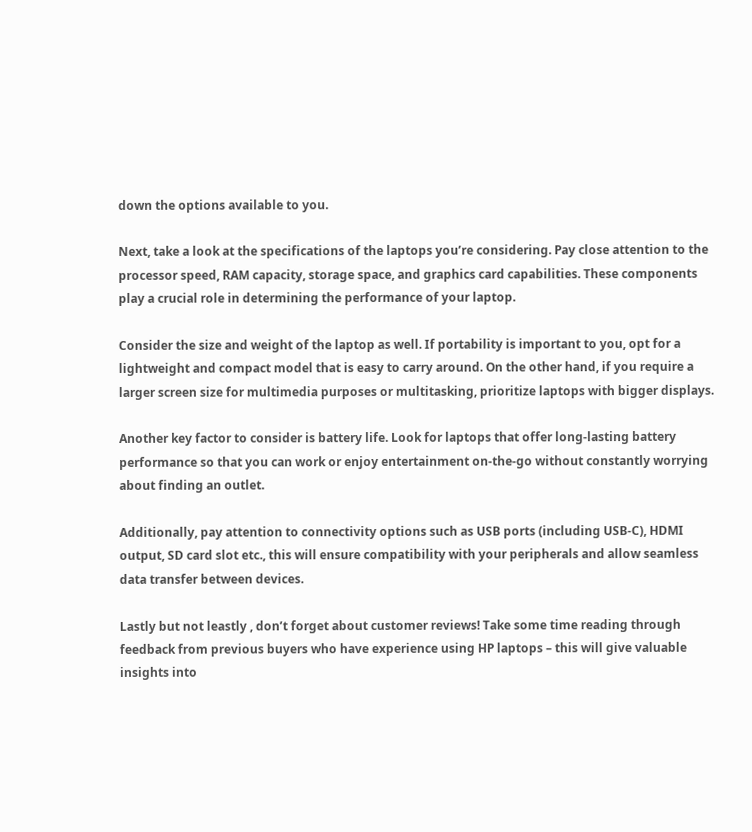down the options available to you.

Next, take a look at the specifications of the laptops you’re considering. Pay close attention to the processor speed, RAM capacity, storage space, and graphics card capabilities. These components play a crucial role in determining the performance of your laptop.

Consider the size and weight of the laptop as well. If portability is important to you, opt for a lightweight and compact model that is easy to carry around. On the other hand, if you require a larger screen size for multimedia purposes or multitasking, prioritize laptops with bigger displays.

Another key factor to consider is battery life. Look for laptops that offer long-lasting battery performance so that you can work or enjoy entertainment on-the-go without constantly worrying about finding an outlet.

Additionally, pay attention to connectivity options such as USB ports (including USB-C), HDMI output, SD card slot etc., this will ensure compatibility with your peripherals and allow seamless data transfer between devices.

Lastly but not leastly , don’t forget about customer reviews! Take some time reading through feedback from previous buyers who have experience using HP laptops – this will give valuable insights into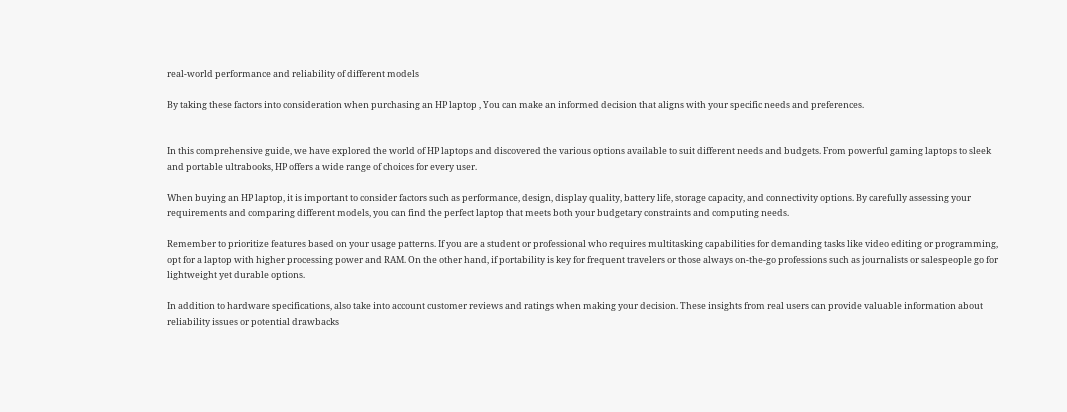real-world performance and reliability of different models

By taking these factors into consideration when purchasing an HP laptop , You can make an informed decision that aligns with your specific needs and preferences.


In this comprehensive guide, we have explored the world of HP laptops and discovered the various options available to suit different needs and budgets. From powerful gaming laptops to sleek and portable ultrabooks, HP offers a wide range of choices for every user.

When buying an HP laptop, it is important to consider factors such as performance, design, display quality, battery life, storage capacity, and connectivity options. By carefully assessing your requirements and comparing different models, you can find the perfect laptop that meets both your budgetary constraints and computing needs.

Remember to prioritize features based on your usage patterns. If you are a student or professional who requires multitasking capabilities for demanding tasks like video editing or programming, opt for a laptop with higher processing power and RAM. On the other hand, if portability is key for frequent travelers or those always on-the-go professions such as journalists or salespeople go for lightweight yet durable options.

In addition to hardware specifications, also take into account customer reviews and ratings when making your decision. These insights from real users can provide valuable information about reliability issues or potential drawbacks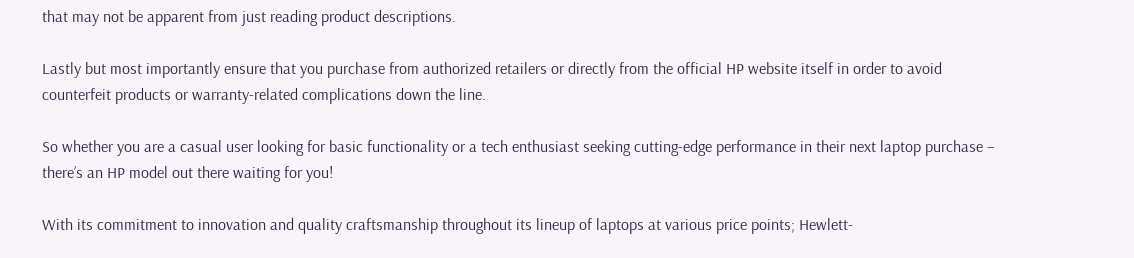that may not be apparent from just reading product descriptions.

Lastly but most importantly ensure that you purchase from authorized retailers or directly from the official HP website itself in order to avoid counterfeit products or warranty-related complications down the line.

So whether you are a casual user looking for basic functionality or a tech enthusiast seeking cutting-edge performance in their next laptop purchase – there’s an HP model out there waiting for you!

With its commitment to innovation and quality craftsmanship throughout its lineup of laptops at various price points; Hewlett-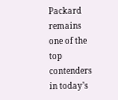Packard remains one of the top contenders in today’s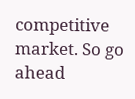competitive market. So go ahead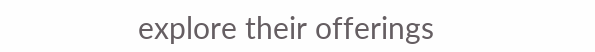explore their offerings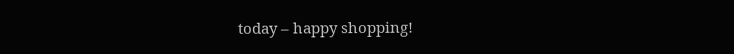today – happy shopping!